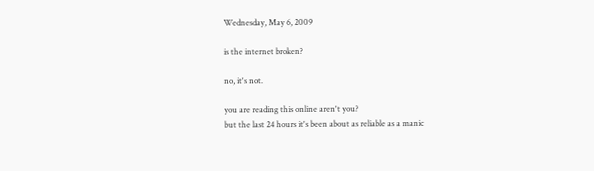Wednesday, May 6, 2009

is the internet broken?

no, it's not.

you are reading this online aren't you?
but the last 24 hours it's been about as reliable as a manic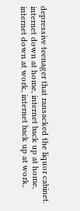depressive teenager that ransacked the liquor cabinet.
internet down at home, internet back up at home, internet down at work, internet back up at work,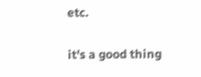etc.

it's a good thing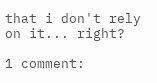that i don't rely on it... right?

1 comment: